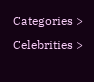Categories > Celebrities >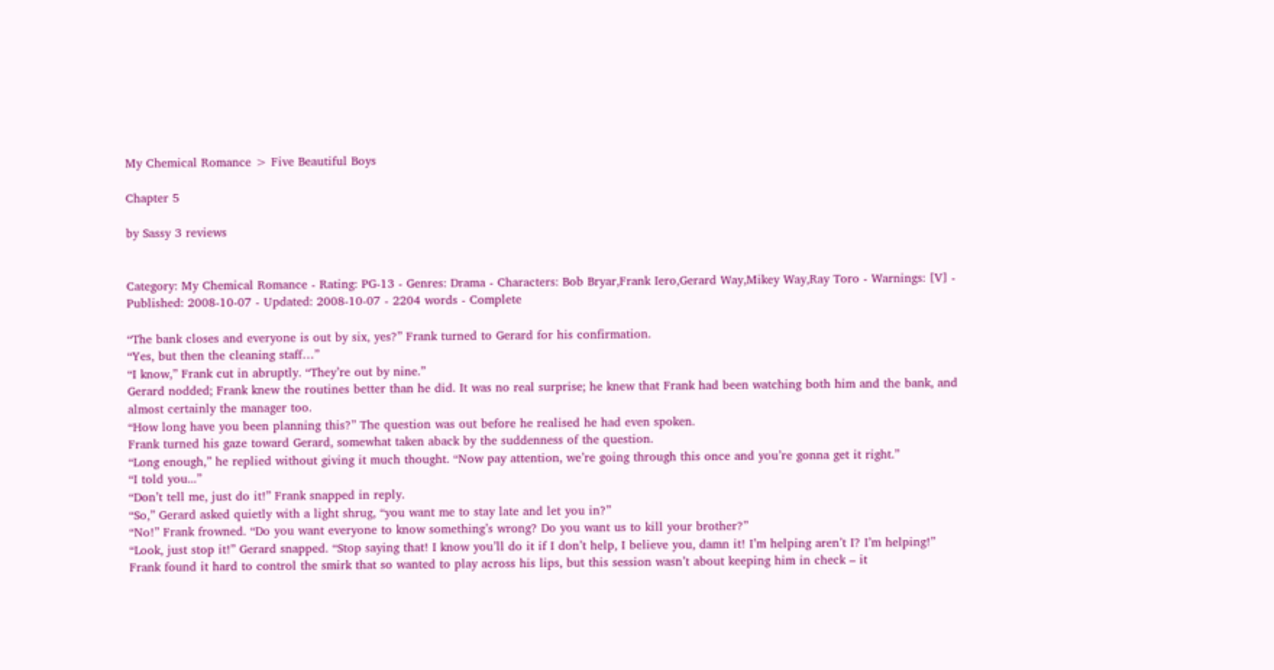My Chemical Romance > Five Beautiful Boys

Chapter 5

by Sassy 3 reviews


Category: My Chemical Romance - Rating: PG-13 - Genres: Drama - Characters: Bob Bryar,Frank Iero,Gerard Way,Mikey Way,Ray Toro - Warnings: [V] - Published: 2008-10-07 - Updated: 2008-10-07 - 2204 words - Complete

“The bank closes and everyone is out by six, yes?” Frank turned to Gerard for his confirmation.
“Yes, but then the cleaning staff…”
“I know,” Frank cut in abruptly. “They’re out by nine.”
Gerard nodded; Frank knew the routines better than he did. It was no real surprise; he knew that Frank had been watching both him and the bank, and almost certainly the manager too.
“How long have you been planning this?” The question was out before he realised he had even spoken.
Frank turned his gaze toward Gerard, somewhat taken aback by the suddenness of the question.
“Long enough,” he replied without giving it much thought. “Now pay attention, we’re going through this once and you’re gonna get it right.”
“I told you...”
“Don’t tell me, just do it!” Frank snapped in reply.
“So,” Gerard asked quietly with a light shrug, “you want me to stay late and let you in?”
“No!” Frank frowned. “Do you want everyone to know something’s wrong? Do you want us to kill your brother?”
“Look, just stop it!” Gerard snapped. “Stop saying that! I know you’ll do it if I don’t help, I believe you, damn it! I’m helping aren’t I? I’m helping!”
Frank found it hard to control the smirk that so wanted to play across his lips, but this session wasn’t about keeping him in check – it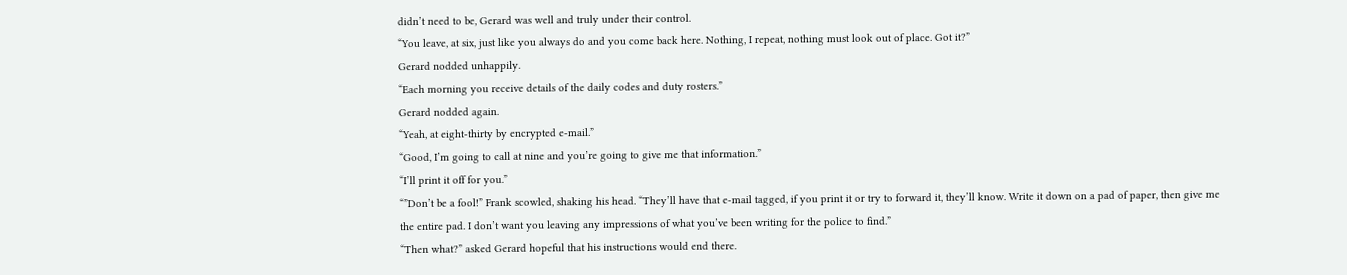didn’t need to be, Gerard was well and truly under their control.
“You leave, at six, just like you always do and you come back here. Nothing, I repeat, nothing must look out of place. Got it?”
Gerard nodded unhappily.
“Each morning you receive details of the daily codes and duty rosters.”
Gerard nodded again.
“Yeah, at eight-thirty by encrypted e-mail.”
“Good, I’m going to call at nine and you’re going to give me that information.”
“I’ll print it off for you.”
“”Don’t be a fool!” Frank scowled, shaking his head. “They’ll have that e-mail tagged, if you print it or try to forward it, they’ll know. Write it down on a pad of paper, then give me the entire pad. I don’t want you leaving any impressions of what you’ve been writing for the police to find.”
“Then what?” asked Gerard hopeful that his instructions would end there.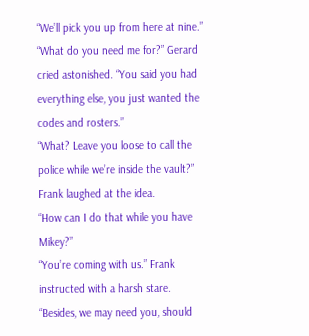“We’ll pick you up from here at nine.”
“What do you need me for?” Gerard cried astonished. “You said you had everything else, you just wanted the codes and rosters.”
“What? Leave you loose to call the police while we’re inside the vault?” Frank laughed at the idea.
“How can I do that while you have Mikey?”
“You’re coming with us.” Frank instructed with a harsh stare. “Besides, we may need you, should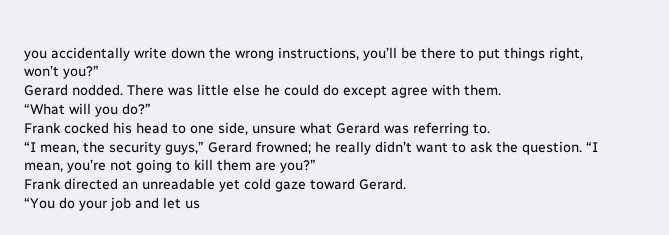you accidentally write down the wrong instructions, you’ll be there to put things right, won’t you?”
Gerard nodded. There was little else he could do except agree with them.
“What will you do?”
Frank cocked his head to one side, unsure what Gerard was referring to.
“I mean, the security guys,” Gerard frowned; he really didn’t want to ask the question. “I mean, you’re not going to kill them are you?”
Frank directed an unreadable yet cold gaze toward Gerard.
“You do your job and let us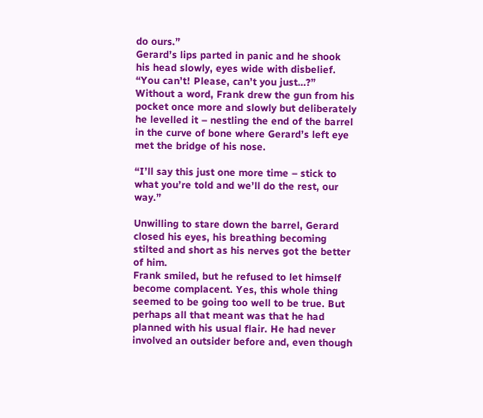do ours.”
Gerard’s lips parted in panic and he shook his head slowly, eyes wide with disbelief.
“You can’t! Please, can’t you just…?”
Without a word, Frank drew the gun from his pocket once more and slowly but deliberately he levelled it – nestling the end of the barrel in the curve of bone where Gerard’s left eye met the bridge of his nose.

“I’ll say this just one more time – stick to what you’re told and we’ll do the rest, our way.”

Unwilling to stare down the barrel, Gerard closed his eyes, his breathing becoming stilted and short as his nerves got the better of him.
Frank smiled, but he refused to let himself become complacent. Yes, this whole thing seemed to be going too well to be true. But perhaps all that meant was that he had planned with his usual flair. He had never involved an outsider before and, even though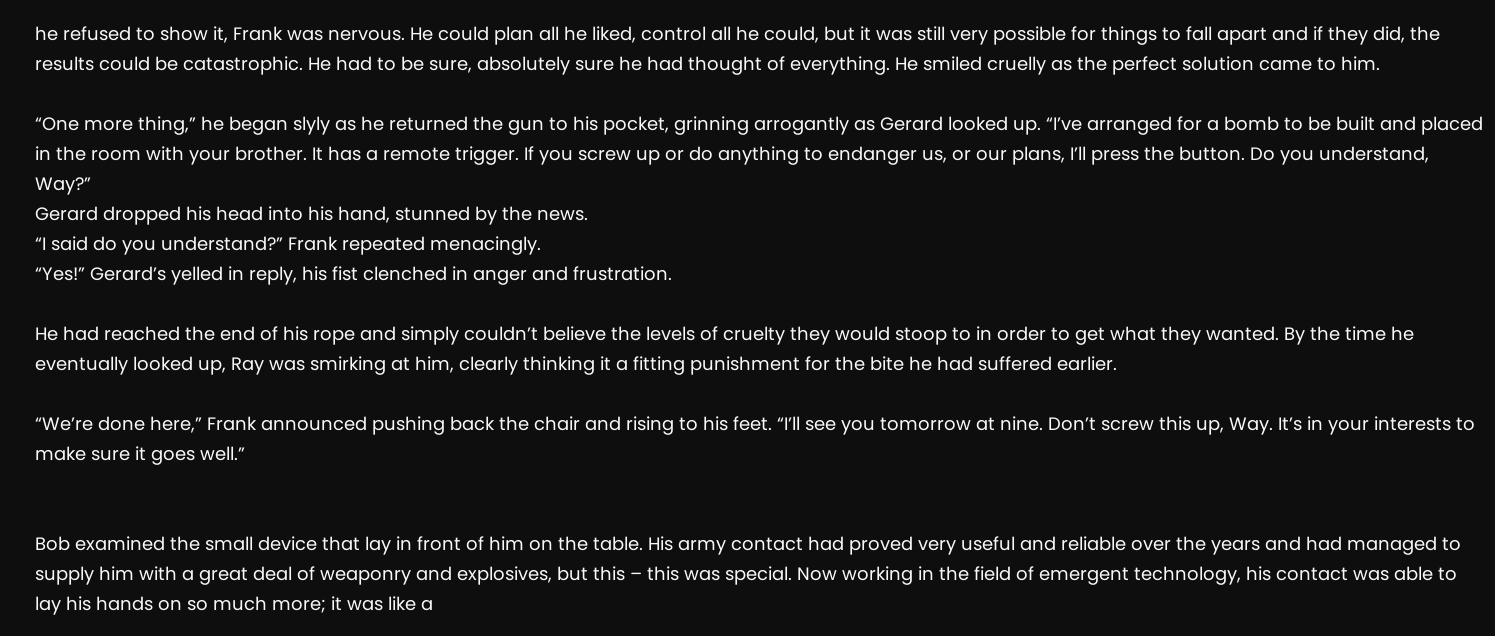he refused to show it, Frank was nervous. He could plan all he liked, control all he could, but it was still very possible for things to fall apart and if they did, the results could be catastrophic. He had to be sure, absolutely sure he had thought of everything. He smiled cruelly as the perfect solution came to him.

“One more thing,” he began slyly as he returned the gun to his pocket, grinning arrogantly as Gerard looked up. “I’ve arranged for a bomb to be built and placed in the room with your brother. It has a remote trigger. If you screw up or do anything to endanger us, or our plans, I’ll press the button. Do you understand, Way?”
Gerard dropped his head into his hand, stunned by the news.
“I said do you understand?” Frank repeated menacingly.
“Yes!” Gerard’s yelled in reply, his fist clenched in anger and frustration.

He had reached the end of his rope and simply couldn’t believe the levels of cruelty they would stoop to in order to get what they wanted. By the time he eventually looked up, Ray was smirking at him, clearly thinking it a fitting punishment for the bite he had suffered earlier.

“We’re done here,” Frank announced pushing back the chair and rising to his feet. “I’ll see you tomorrow at nine. Don’t screw this up, Way. It’s in your interests to make sure it goes well.”


Bob examined the small device that lay in front of him on the table. His army contact had proved very useful and reliable over the years and had managed to supply him with a great deal of weaponry and explosives, but this – this was special. Now working in the field of emergent technology, his contact was able to lay his hands on so much more; it was like a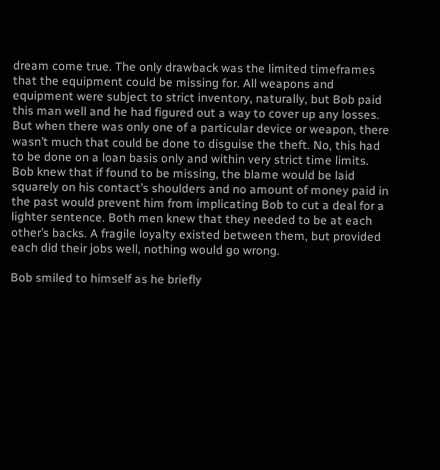dream come true. The only drawback was the limited timeframes that the equipment could be missing for. All weapons and equipment were subject to strict inventory, naturally, but Bob paid this man well and he had figured out a way to cover up any losses. But when there was only one of a particular device or weapon, there wasn’t much that could be done to disguise the theft. No, this had to be done on a loan basis only and within very strict time limits. Bob knew that if found to be missing, the blame would be laid squarely on his contact’s shoulders and no amount of money paid in the past would prevent him from implicating Bob to cut a deal for a lighter sentence. Both men knew that they needed to be at each other’s backs. A fragile loyalty existed between them, but provided each did their jobs well, nothing would go wrong.

Bob smiled to himself as he briefly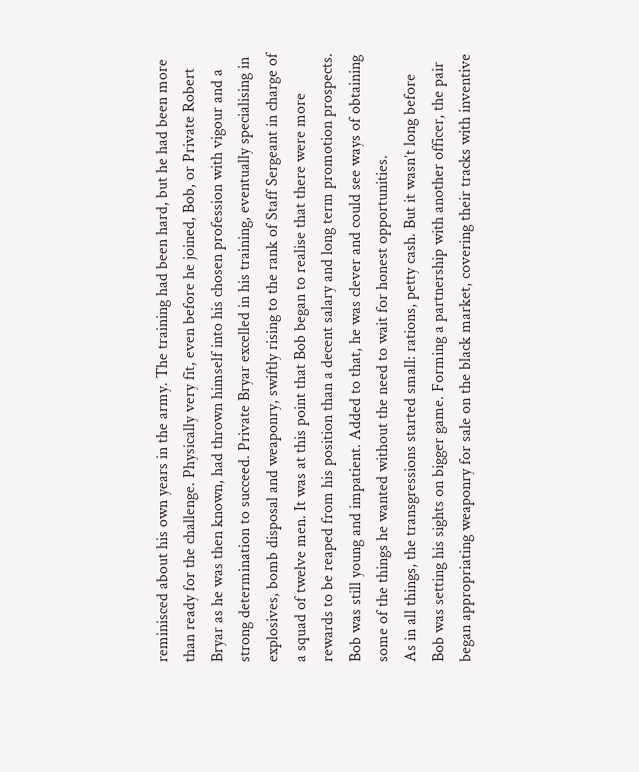reminisced about his own years in the army. The training had been hard, but he had been more than ready for the challenge. Physically very fit, even before he joined, Bob, or Private Robert Bryar as he was then known, had thrown himself into his chosen profession with vigour and a strong determination to succeed. Private Bryar excelled in his training, eventually specialising in explosives, bomb disposal and weaponry, swiftly rising to the rank of Staff Sergeant in charge of a squad of twelve men. It was at this point that Bob began to realise that there were more rewards to be reaped from his position than a decent salary and long term promotion prospects. Bob was still young and impatient. Added to that, he was clever and could see ways of obtaining some of the things he wanted without the need to wait for honest opportunities.
As in all things, the transgressions started small: rations, petty cash. But it wasn’t long before Bob was setting his sights on bigger game. Forming a partnership with another officer, the pair began appropriating weaponry for sale on the black market, covering their tracks with inventive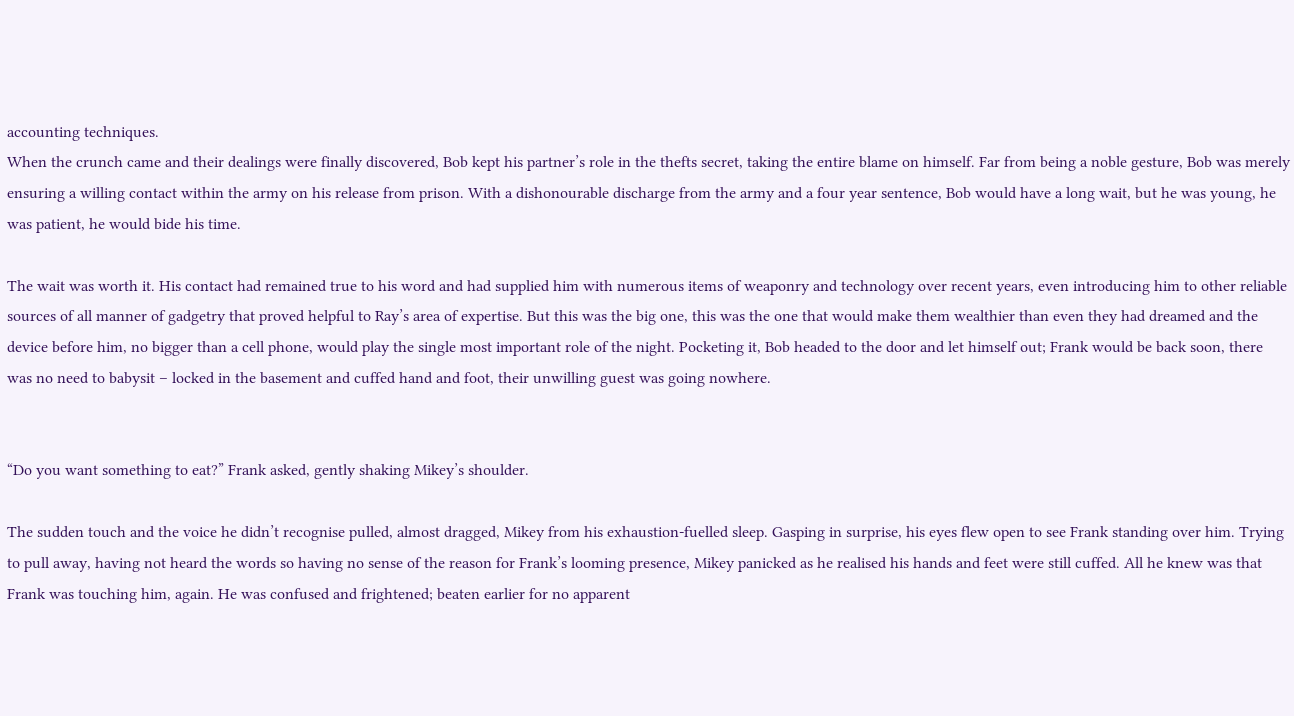accounting techniques.
When the crunch came and their dealings were finally discovered, Bob kept his partner’s role in the thefts secret, taking the entire blame on himself. Far from being a noble gesture, Bob was merely ensuring a willing contact within the army on his release from prison. With a dishonourable discharge from the army and a four year sentence, Bob would have a long wait, but he was young, he was patient, he would bide his time.

The wait was worth it. His contact had remained true to his word and had supplied him with numerous items of weaponry and technology over recent years, even introducing him to other reliable sources of all manner of gadgetry that proved helpful to Ray’s area of expertise. But this was the big one, this was the one that would make them wealthier than even they had dreamed and the device before him, no bigger than a cell phone, would play the single most important role of the night. Pocketing it, Bob headed to the door and let himself out; Frank would be back soon, there was no need to babysit – locked in the basement and cuffed hand and foot, their unwilling guest was going nowhere.


“Do you want something to eat?” Frank asked, gently shaking Mikey’s shoulder.

The sudden touch and the voice he didn’t recognise pulled, almost dragged, Mikey from his exhaustion-fuelled sleep. Gasping in surprise, his eyes flew open to see Frank standing over him. Trying to pull away, having not heard the words so having no sense of the reason for Frank’s looming presence, Mikey panicked as he realised his hands and feet were still cuffed. All he knew was that Frank was touching him, again. He was confused and frightened; beaten earlier for no apparent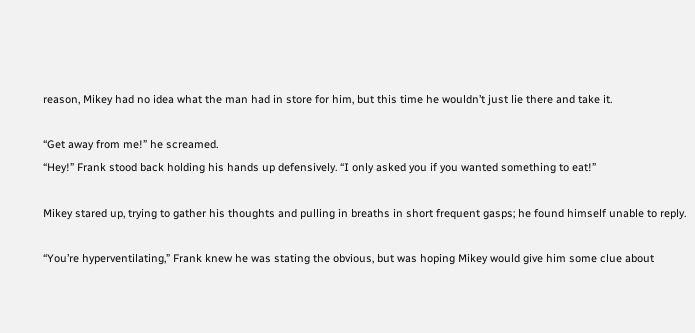reason, Mikey had no idea what the man had in store for him, but this time he wouldn’t just lie there and take it.

“Get away from me!” he screamed.
“Hey!” Frank stood back holding his hands up defensively. “I only asked you if you wanted something to eat!”

Mikey stared up, trying to gather his thoughts and pulling in breaths in short frequent gasps; he found himself unable to reply.

“You’re hyperventilating,” Frank knew he was stating the obvious, but was hoping Mikey would give him some clue about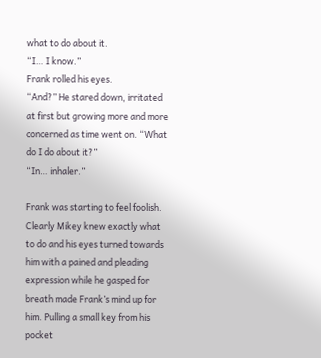what to do about it.
“I… I know.”
Frank rolled his eyes.
“And?” He stared down, irritated at first but growing more and more concerned as time went on. “What do I do about it?”
“In… inhaler.”

Frank was starting to feel foolish. Clearly Mikey knew exactly what to do and his eyes turned towards him with a pained and pleading expression while he gasped for breath made Frank’s mind up for him. Pulling a small key from his pocket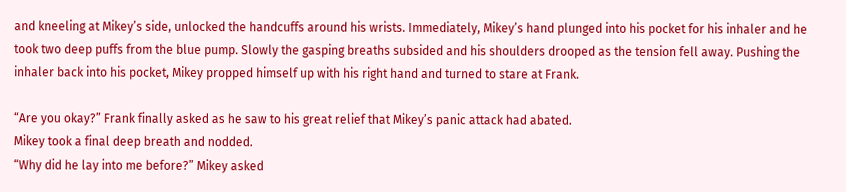and kneeling at Mikey’s side, unlocked the handcuffs around his wrists. Immediately, Mikey’s hand plunged into his pocket for his inhaler and he took two deep puffs from the blue pump. Slowly the gasping breaths subsided and his shoulders drooped as the tension fell away. Pushing the inhaler back into his pocket, Mikey propped himself up with his right hand and turned to stare at Frank.

“Are you okay?” Frank finally asked as he saw to his great relief that Mikey’s panic attack had abated.
Mikey took a final deep breath and nodded.
“Why did he lay into me before?” Mikey asked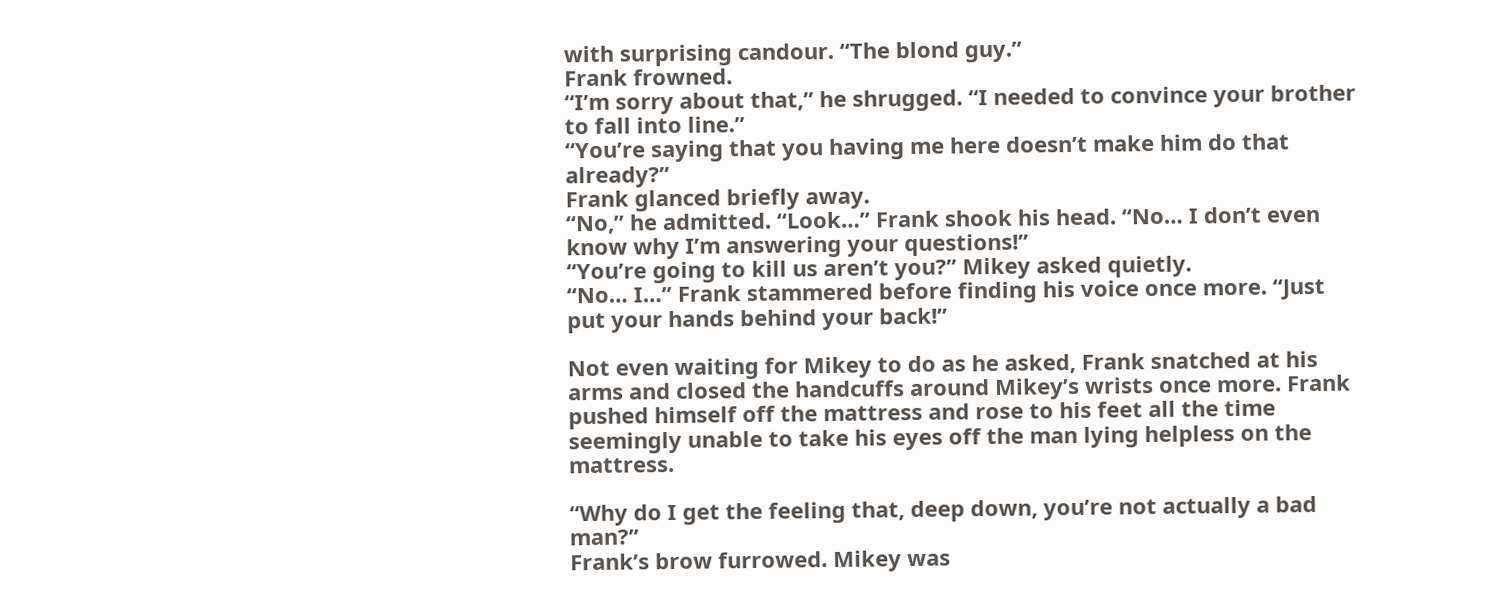with surprising candour. “The blond guy.”
Frank frowned.
“I’m sorry about that,” he shrugged. “I needed to convince your brother to fall into line.”
“You’re saying that you having me here doesn’t make him do that already?”
Frank glanced briefly away.
“No,” he admitted. “Look…” Frank shook his head. “No… I don’t even know why I’m answering your questions!”
“You’re going to kill us aren’t you?” Mikey asked quietly.
“No… I…” Frank stammered before finding his voice once more. “Just put your hands behind your back!”

Not even waiting for Mikey to do as he asked, Frank snatched at his arms and closed the handcuffs around Mikey’s wrists once more. Frank pushed himself off the mattress and rose to his feet all the time seemingly unable to take his eyes off the man lying helpless on the mattress.

“Why do I get the feeling that, deep down, you’re not actually a bad man?”
Frank’s brow furrowed. Mikey was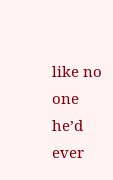like no one he’d ever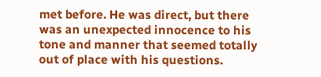met before. He was direct, but there was an unexpected innocence to his tone and manner that seemed totally out of place with his questions.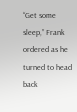“Get some sleep,” Frank ordered as he turned to head back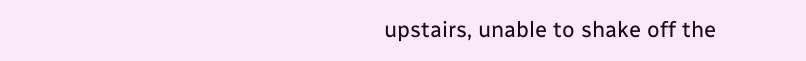upstairs, unable to shake off the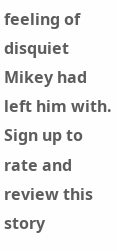feeling of disquiet Mikey had left him with.
Sign up to rate and review this story